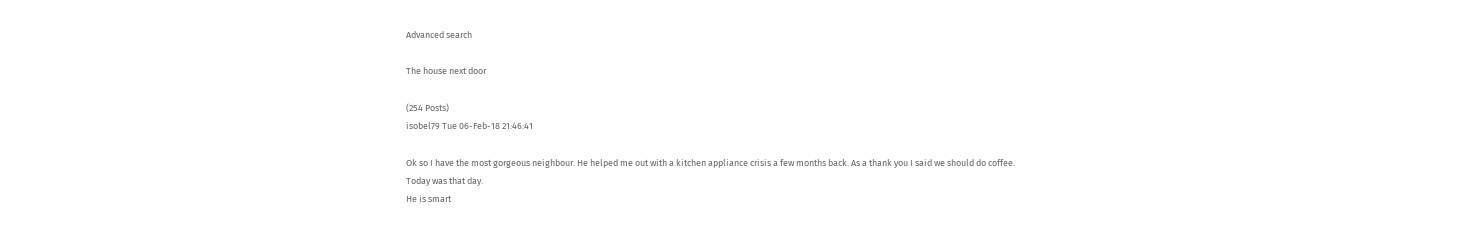Advanced search

The house next door

(254 Posts)
isobel79 Tue 06-Feb-18 21:46:41

Ok so I have the most gorgeous neighbour. He helped me out with a kitchen appliance crisis a few months back. As a thank you I said we should do coffee.
Today was that day.
He is smart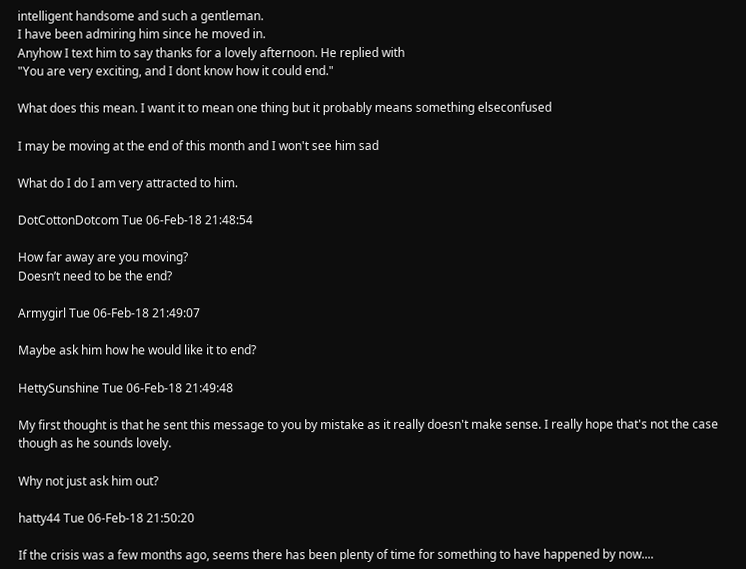intelligent handsome and such a gentleman.
I have been admiring him since he moved in.
Anyhow I text him to say thanks for a lovely afternoon. He replied with
"You are very exciting, and I dont know how it could end."

What does this mean. I want it to mean one thing but it probably means something elseconfused

I may be moving at the end of this month and I won't see him sad

What do I do I am very attracted to him.

DotCottonDotcom Tue 06-Feb-18 21:48:54

How far away are you moving?
Doesn’t need to be the end?

Armygirl Tue 06-Feb-18 21:49:07

Maybe ask him how he would like it to end?

HettySunshine Tue 06-Feb-18 21:49:48

My first thought is that he sent this message to you by mistake as it really doesn't make sense. I really hope that's not the case though as he sounds lovely.

Why not just ask him out?

hatty44 Tue 06-Feb-18 21:50:20

If the crisis was a few months ago, seems there has been plenty of time for something to have happened by now....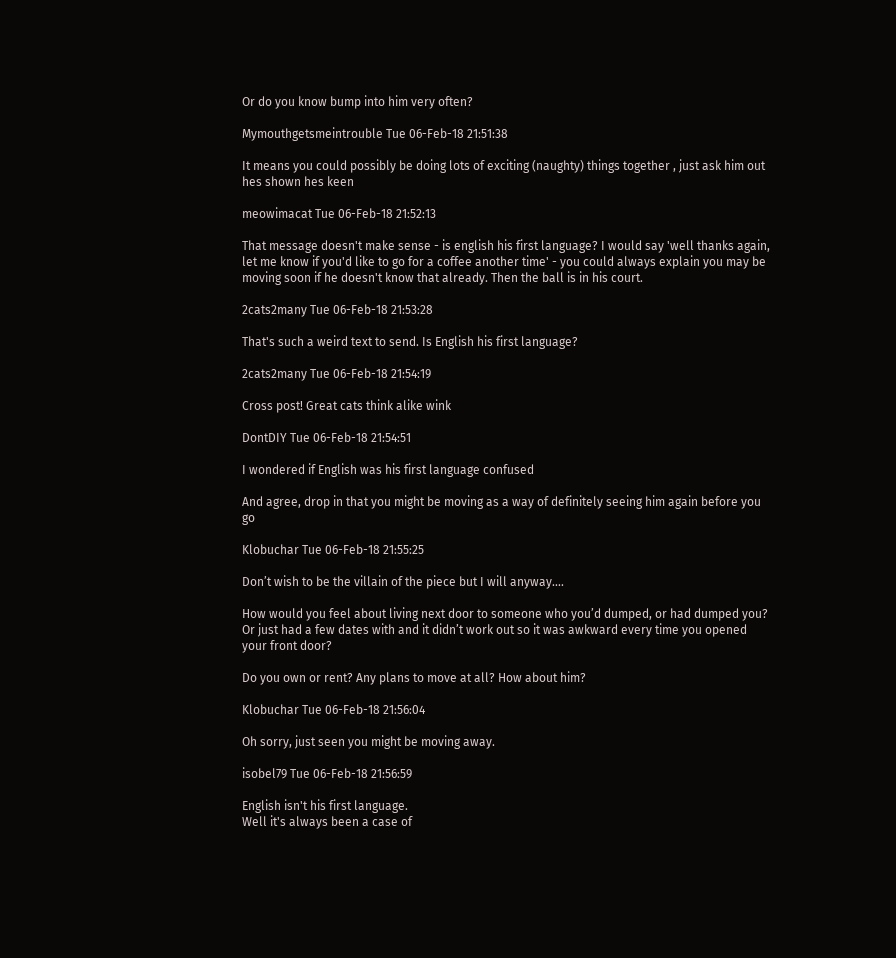Or do you know bump into him very often?

Mymouthgetsmeintrouble Tue 06-Feb-18 21:51:38

It means you could possibly be doing lots of exciting (naughty) things together , just ask him out hes shown hes keen

meowimacat Tue 06-Feb-18 21:52:13

That message doesn't make sense - is english his first language? I would say 'well thanks again, let me know if you'd like to go for a coffee another time' - you could always explain you may be moving soon if he doesn't know that already. Then the ball is in his court.

2cats2many Tue 06-Feb-18 21:53:28

That's such a weird text to send. Is English his first language?

2cats2many Tue 06-Feb-18 21:54:19

Cross post! Great cats think alike wink

DontDIY Tue 06-Feb-18 21:54:51

I wondered if English was his first language confused

And agree, drop in that you might be moving as a way of definitely seeing him again before you go

Klobuchar Tue 06-Feb-18 21:55:25

Don’t wish to be the villain of the piece but I will anyway....

How would you feel about living next door to someone who you’d dumped, or had dumped you? Or just had a few dates with and it didn’t work out so it was awkward every time you opened your front door?

Do you own or rent? Any plans to move at all? How about him?

Klobuchar Tue 06-Feb-18 21:56:04

Oh sorry, just seen you might be moving away.

isobel79 Tue 06-Feb-18 21:56:59

English isn't his first language.
Well it's always been a case of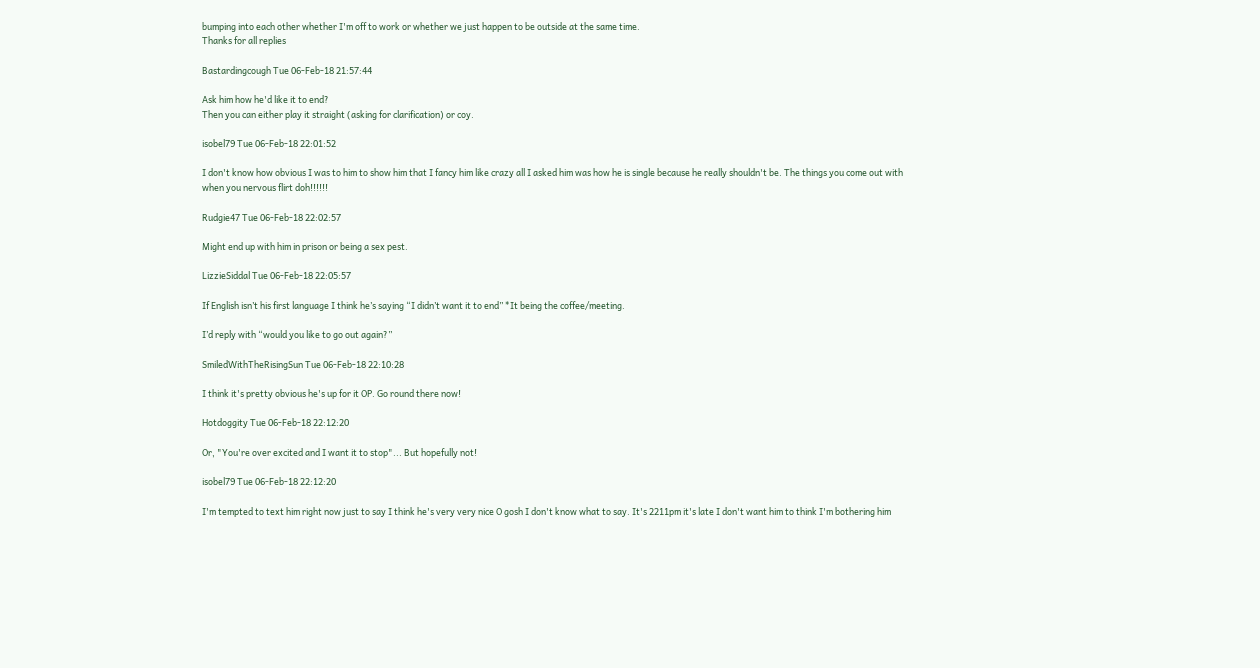bumping into each other whether I'm off to work or whether we just happen to be outside at the same time.
Thanks for all replies

Bastardingcough Tue 06-Feb-18 21:57:44

Ask him how he'd like it to end?
Then you can either play it straight (asking for clarification) or coy.

isobel79 Tue 06-Feb-18 22:01:52

I don't know how obvious I was to him to show him that I fancy him like crazy all I asked him was how he is single because he really shouldn't be. The things you come out with when you nervous flirt doh!!!!!!

Rudgie47 Tue 06-Feb-18 22:02:57

Might end up with him in prison or being a sex pest.

LizzieSiddal Tue 06-Feb-18 22:05:57

If English isn’t his first language I think he’s saying “I didn’t want it to end” *It being the coffee/meeting.

I’d reply with “would you like to go out again?”

SmiledWithTheRisingSun Tue 06-Feb-18 22:10:28

I think it's pretty obvious he's up for it OP. Go round there now!

Hotdoggity Tue 06-Feb-18 22:12:20

Or, "You're over excited and I want it to stop"... But hopefully not!

isobel79 Tue 06-Feb-18 22:12:20

I'm tempted to text him right now just to say I think he's very very nice O gosh I don't know what to say. It's 2211pm it's late I don't want him to think I'm bothering him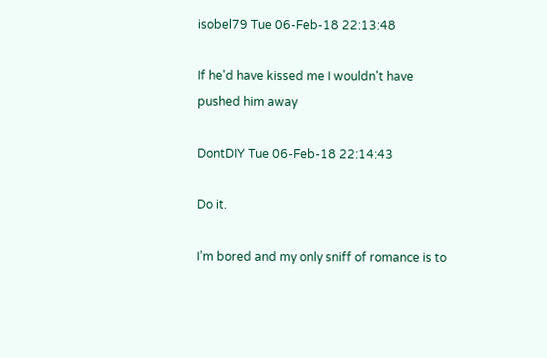isobel79 Tue 06-Feb-18 22:13:48

If he'd have kissed me I wouldn't have pushed him away

DontDIY Tue 06-Feb-18 22:14:43

Do it.

I’m bored and my only sniff of romance is to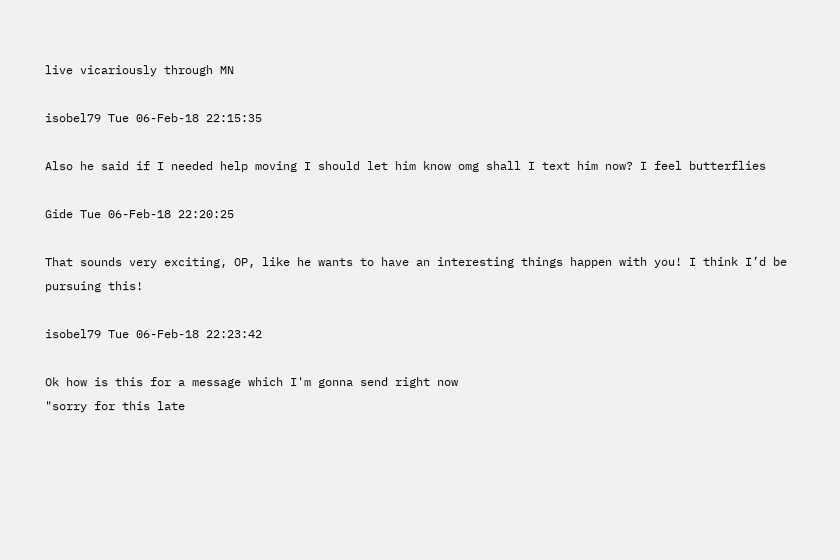live vicariously through MN

isobel79 Tue 06-Feb-18 22:15:35

Also he said if I needed help moving I should let him know omg shall I text him now? I feel butterflies

Gide Tue 06-Feb-18 22:20:25

That sounds very exciting, OP, like he wants to have an interesting things happen with you! I think I’d be pursuing this!

isobel79 Tue 06-Feb-18 22:23:42

Ok how is this for a message which I'm gonna send right now
"sorry for this late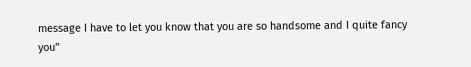message I have to let you know that you are so handsome and I quite fancy you"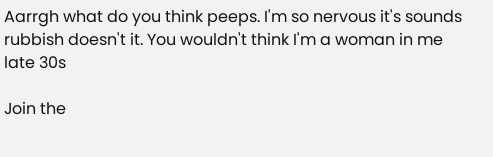Aarrgh what do you think peeps. I'm so nervous it's sounds rubbish doesn't it. You wouldn't think I'm a woman in me late 30s

Join the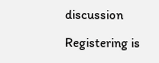discussion

Registering is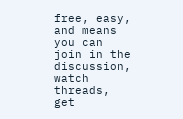free, easy, and means you can join in the discussion, watch threads, get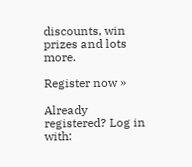discounts, win prizes and lots more.

Register now »

Already registered? Log in with: